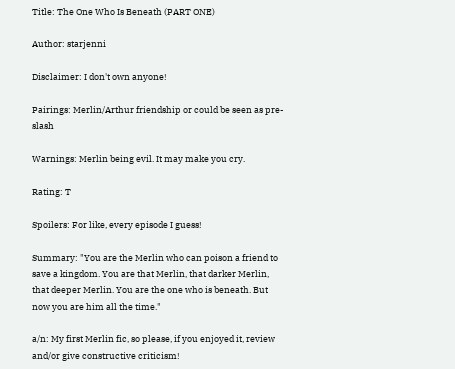Title: The One Who Is Beneath (PART ONE)

Author: starjenni

Disclaimer: I don't own anyone!

Pairings: Merlin/Arthur friendship or could be seen as pre-slash

Warnings: Merlin being evil. It may make you cry.

Rating: T

Spoilers: For like, every episode I guess!

Summary: "You are the Merlin who can poison a friend to save a kingdom. You are that Merlin, that darker Merlin, that deeper Merlin. You are the one who is beneath. But now you are him all the time."

a/n: My first Merlin fic, so please, if you enjoyed it, review and/or give constructive criticism!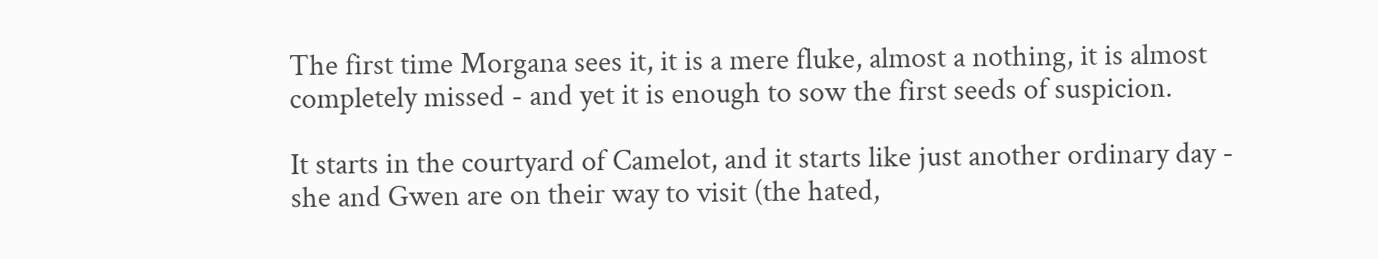The first time Morgana sees it, it is a mere fluke, almost a nothing, it is almost completely missed - and yet it is enough to sow the first seeds of suspicion.

It starts in the courtyard of Camelot, and it starts like just another ordinary day - she and Gwen are on their way to visit (the hated,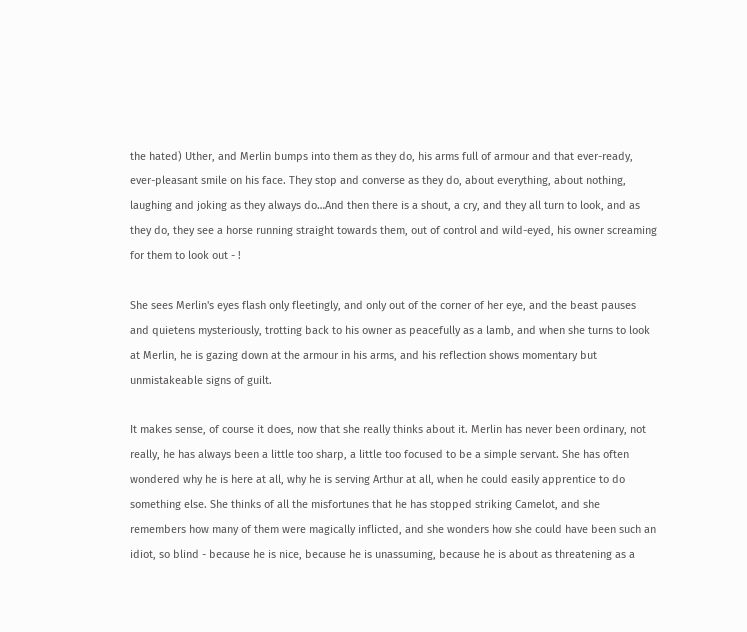the hated) Uther, and Merlin bumps into them as they do, his arms full of armour and that ever-ready, ever-pleasant smile on his face. They stop and converse as they do, about everything, about nothing, laughing and joking as they always do…And then there is a shout, a cry, and they all turn to look, and as they do, they see a horse running straight towards them, out of control and wild-eyed, his owner screaming for them to look out - !

She sees Merlin's eyes flash only fleetingly, and only out of the corner of her eye, and the beast pauses and quietens mysteriously, trotting back to his owner as peacefully as a lamb, and when she turns to look at Merlin, he is gazing down at the armour in his arms, and his reflection shows momentary but unmistakeable signs of guilt.

It makes sense, of course it does, now that she really thinks about it. Merlin has never been ordinary, not really, he has always been a little too sharp, a little too focused to be a simple servant. She has often wondered why he is here at all, why he is serving Arthur at all, when he could easily apprentice to do something else. She thinks of all the misfortunes that he has stopped striking Camelot, and she remembers how many of them were magically inflicted, and she wonders how she could have been such an idiot, so blind - because he is nice, because he is unassuming, because he is about as threatening as a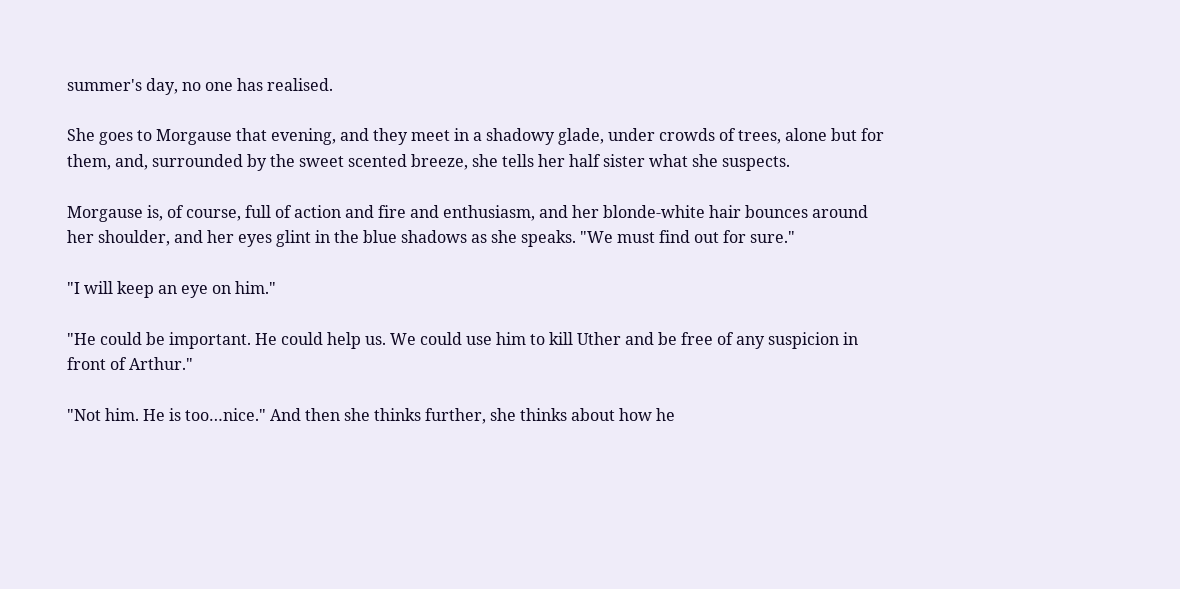summer's day, no one has realised.

She goes to Morgause that evening, and they meet in a shadowy glade, under crowds of trees, alone but for them, and, surrounded by the sweet scented breeze, she tells her half sister what she suspects.

Morgause is, of course, full of action and fire and enthusiasm, and her blonde-white hair bounces around her shoulder, and her eyes glint in the blue shadows as she speaks. "We must find out for sure."

"I will keep an eye on him."

"He could be important. He could help us. We could use him to kill Uther and be free of any suspicion in front of Arthur."

"Not him. He is too…nice." And then she thinks further, she thinks about how he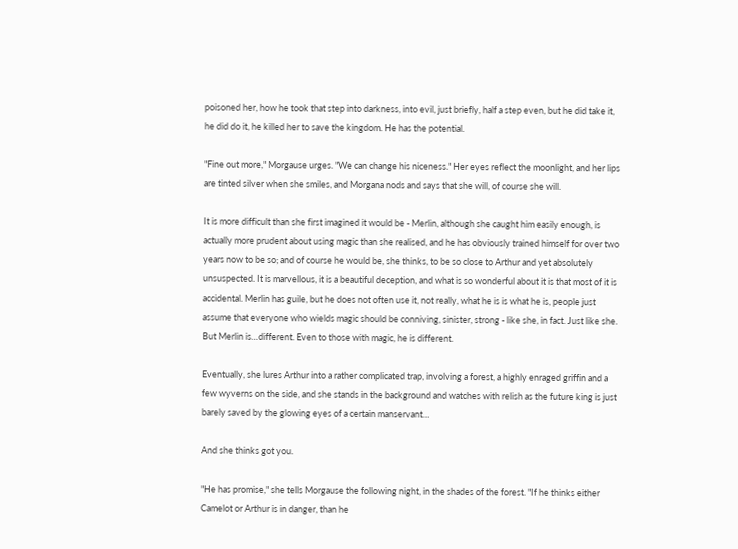poisoned her, how he took that step into darkness, into evil, just briefly, half a step even, but he did take it, he did do it, he killed her to save the kingdom. He has the potential.

"Fine out more," Morgause urges. "We can change his niceness." Her eyes reflect the moonlight, and her lips are tinted silver when she smiles, and Morgana nods and says that she will, of course she will.

It is more difficult than she first imagined it would be - Merlin, although she caught him easily enough, is actually more prudent about using magic than she realised, and he has obviously trained himself for over two years now to be so; and of course he would be, she thinks, to be so close to Arthur and yet absolutely unsuspected. It is marvellous, it is a beautiful deception, and what is so wonderful about it is that most of it is accidental. Merlin has guile, but he does not often use it, not really, what he is is what he is, people just assume that everyone who wields magic should be conniving, sinister, strong - like she, in fact. Just like she. But Merlin is…different. Even to those with magic, he is different.

Eventually, she lures Arthur into a rather complicated trap, involving a forest, a highly enraged griffin and a few wyverns on the side, and she stands in the background and watches with relish as the future king is just barely saved by the glowing eyes of a certain manservant…

And she thinks got you.

"He has promise," she tells Morgause the following night, in the shades of the forest. "If he thinks either Camelot or Arthur is in danger, than he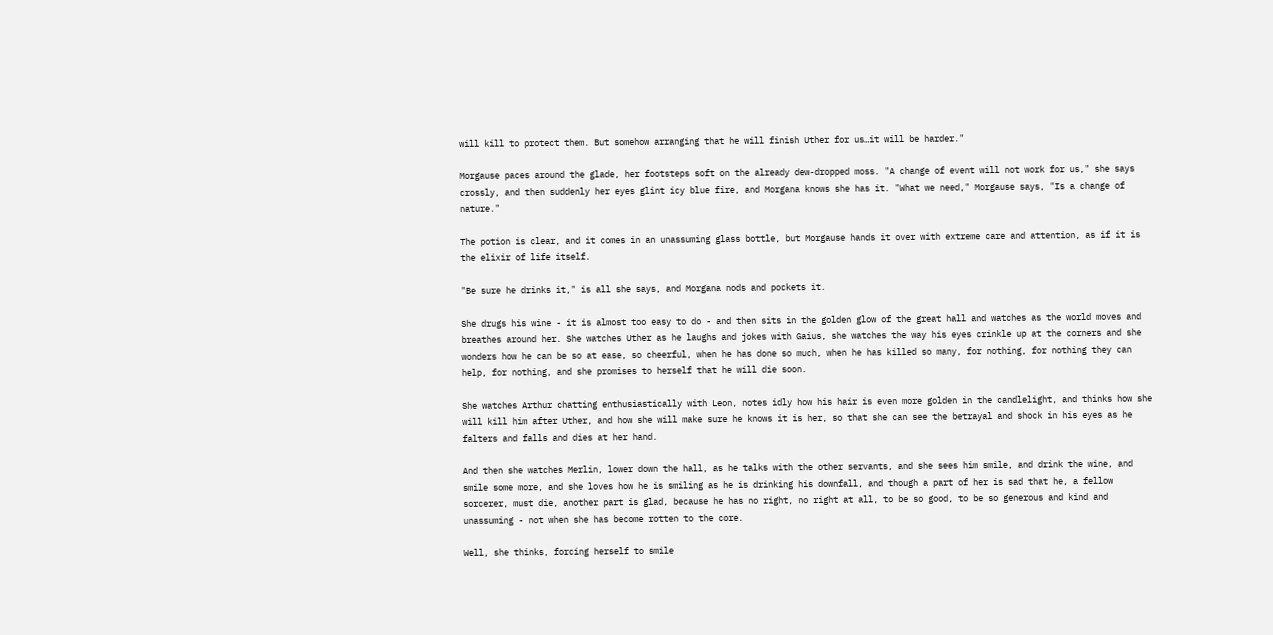will kill to protect them. But somehow arranging that he will finish Uther for us…it will be harder."

Morgause paces around the glade, her footsteps soft on the already dew-dropped moss. "A change of event will not work for us," she says crossly, and then suddenly her eyes glint icy blue fire, and Morgana knows she has it. "What we need," Morgause says, "Is a change of nature."

The potion is clear, and it comes in an unassuming glass bottle, but Morgause hands it over with extreme care and attention, as if it is the elixir of life itself.

"Be sure he drinks it," is all she says, and Morgana nods and pockets it.

She drugs his wine - it is almost too easy to do - and then sits in the golden glow of the great hall and watches as the world moves and breathes around her. She watches Uther as he laughs and jokes with Gaius, she watches the way his eyes crinkle up at the corners and she wonders how he can be so at ease, so cheerful, when he has done so much, when he has killed so many, for nothing, for nothing they can help, for nothing, and she promises to herself that he will die soon.

She watches Arthur chatting enthusiastically with Leon, notes idly how his hair is even more golden in the candlelight, and thinks how she will kill him after Uther, and how she will make sure he knows it is her, so that she can see the betrayal and shock in his eyes as he falters and falls and dies at her hand.

And then she watches Merlin, lower down the hall, as he talks with the other servants, and she sees him smile, and drink the wine, and smile some more, and she loves how he is smiling as he is drinking his downfall, and though a part of her is sad that he, a fellow sorcerer, must die, another part is glad, because he has no right, no right at all, to be so good, to be so generous and kind and unassuming - not when she has become rotten to the core.

Well, she thinks, forcing herself to smile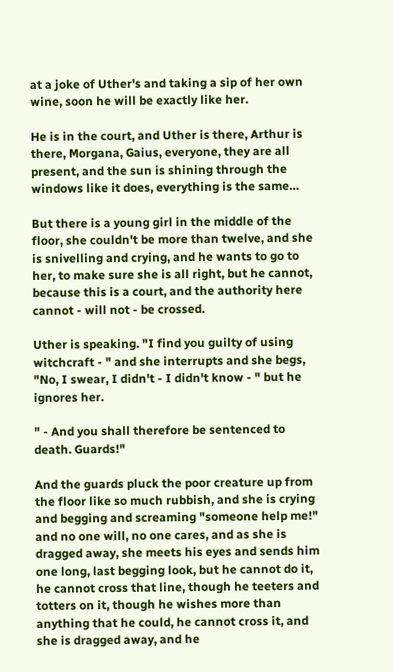at a joke of Uther's and taking a sip of her own wine, soon he will be exactly like her.

He is in the court, and Uther is there, Arthur is there, Morgana, Gaius, everyone, they are all present, and the sun is shining through the windows like it does, everything is the same…

But there is a young girl in the middle of the floor, she couldn't be more than twelve, and she is snivelling and crying, and he wants to go to her, to make sure she is all right, but he cannot, because this is a court, and the authority here cannot - will not - be crossed.

Uther is speaking. "I find you guilty of using witchcraft - " and she interrupts and she begs, "No, I swear, I didn't - I didn't know - " but he ignores her.

" - And you shall therefore be sentenced to death. Guards!"

And the guards pluck the poor creature up from the floor like so much rubbish, and she is crying and begging and screaming "someone help me!" and no one will, no one cares, and as she is dragged away, she meets his eyes and sends him one long, last begging look, but he cannot do it, he cannot cross that line, though he teeters and totters on it, though he wishes more than anything that he could, he cannot cross it, and she is dragged away, and he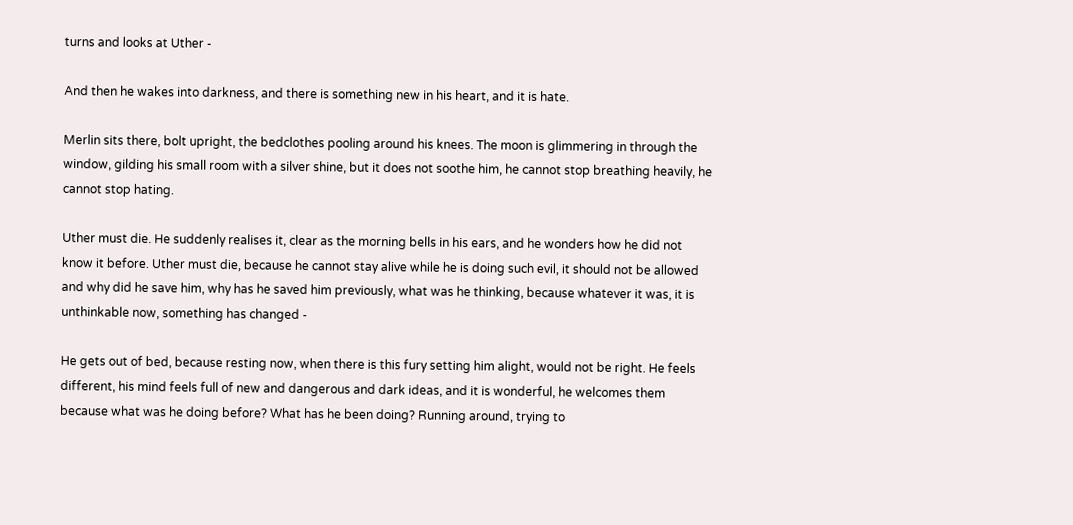turns and looks at Uther -

And then he wakes into darkness, and there is something new in his heart, and it is hate.

Merlin sits there, bolt upright, the bedclothes pooling around his knees. The moon is glimmering in through the window, gilding his small room with a silver shine, but it does not soothe him, he cannot stop breathing heavily, he cannot stop hating.

Uther must die. He suddenly realises it, clear as the morning bells in his ears, and he wonders how he did not know it before. Uther must die, because he cannot stay alive while he is doing such evil, it should not be allowed and why did he save him, why has he saved him previously, what was he thinking, because whatever it was, it is unthinkable now, something has changed -

He gets out of bed, because resting now, when there is this fury setting him alight, would not be right. He feels different, his mind feels full of new and dangerous and dark ideas, and it is wonderful, he welcomes them because what was he doing before? What has he been doing? Running around, trying to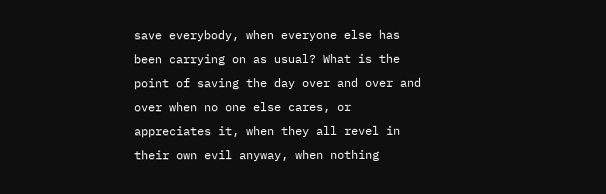save everybody, when everyone else has been carrying on as usual? What is the point of saving the day over and over and over when no one else cares, or appreciates it, when they all revel in their own evil anyway, when nothing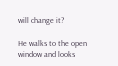will change it?

He walks to the open window and looks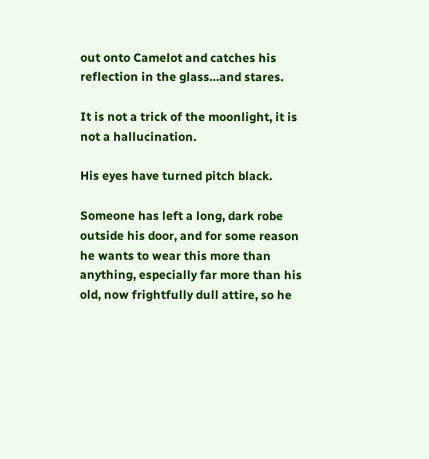out onto Camelot and catches his reflection in the glass…and stares.

It is not a trick of the moonlight, it is not a hallucination.

His eyes have turned pitch black.

Someone has left a long, dark robe outside his door, and for some reason he wants to wear this more than anything, especially far more than his old, now frightfully dull attire, so he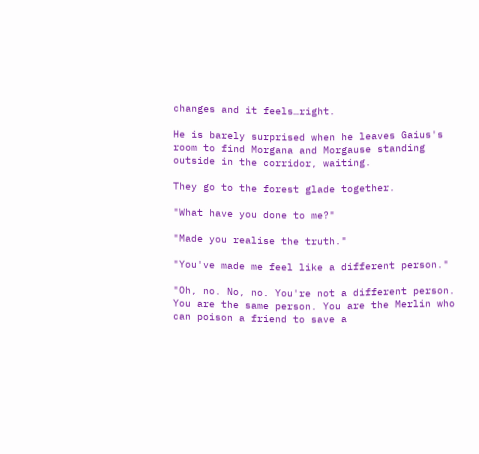changes and it feels…right.

He is barely surprised when he leaves Gaius's room to find Morgana and Morgause standing outside in the corridor, waiting.

They go to the forest glade together.

"What have you done to me?"

"Made you realise the truth."

"You've made me feel like a different person."

"Oh, no. No, no. You're not a different person. You are the same person. You are the Merlin who can poison a friend to save a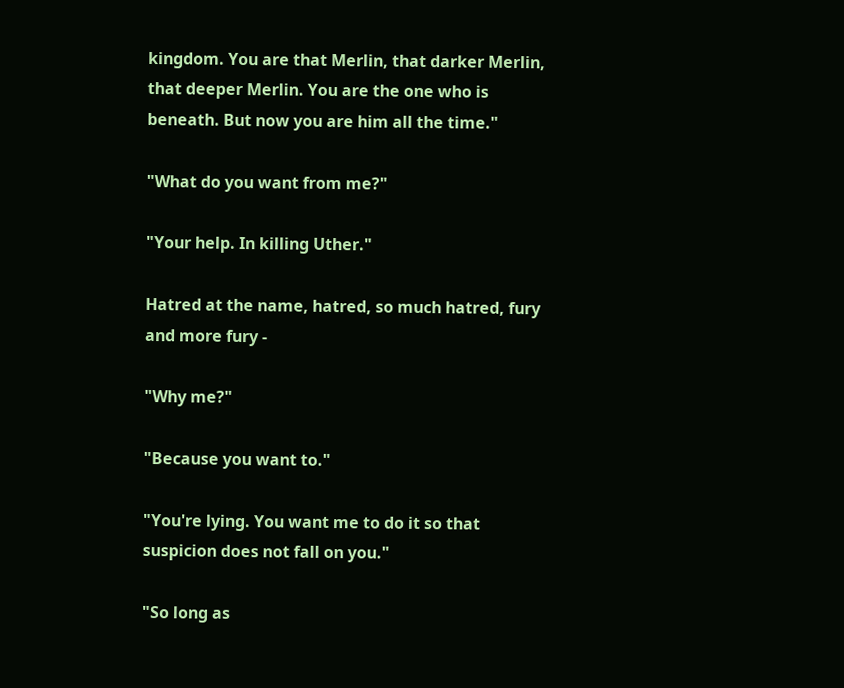kingdom. You are that Merlin, that darker Merlin, that deeper Merlin. You are the one who is beneath. But now you are him all the time."

"What do you want from me?"

"Your help. In killing Uther."

Hatred at the name, hatred, so much hatred, fury and more fury -

"Why me?"

"Because you want to."

"You're lying. You want me to do it so that suspicion does not fall on you."

"So long as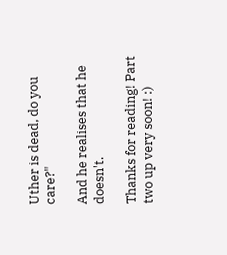Uther is dead, do you care?"

And he realises that he doesn't.

Thanks for reading! Part two up very soon! :)